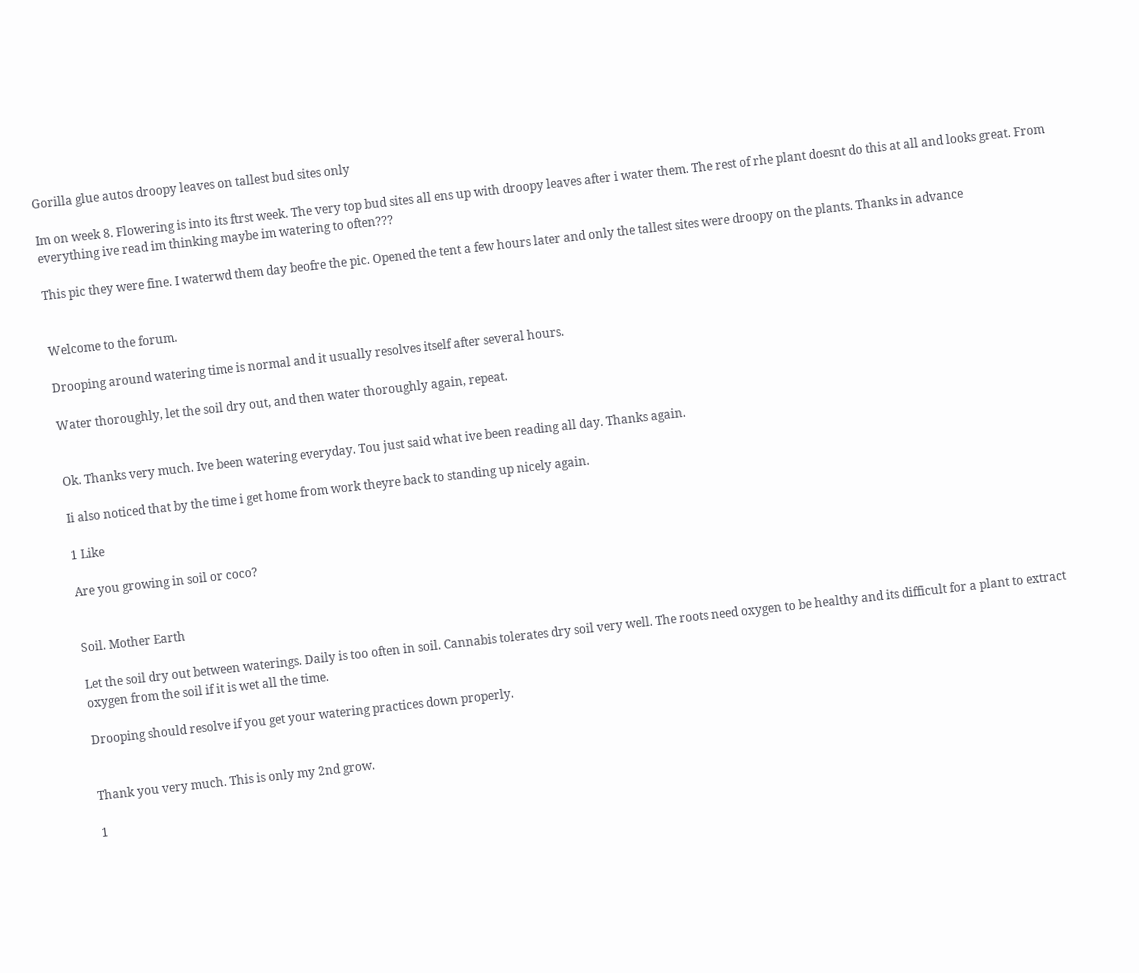Gorilla glue autos droopy leaves on tallest bud sites only

Im on week 8. Flowering is into its ftrst week. The very top bud sites all ens up with droopy leaves after i water them. The rest of rhe plant doesnt do this at all and looks great. From everything ive read im thinking maybe im watering to often???

This pic they were fine. I waterwd them day beofre the pic. Opened the tent a few hours later and only the tallest sites were droopy on the plants. Thanks in advance


Welcome to the forum.

Drooping around watering time is normal and it usually resolves itself after several hours.

Water thoroughly, let the soil dry out, and then water thoroughly again, repeat.


Ok. Thanks very much. Ive been watering everyday. Tou just said what ive been reading all day. Thanks again.

Ii also noticed that by the time i get home from work theyre back to standing up nicely again.

1 Like

Are you growing in soil or coco?


Soil. Mother Earth

Let the soil dry out between waterings. Daily is too often in soil. Cannabis tolerates dry soil very well. The roots need oxygen to be healthy and its difficult for a plant to extract oxygen from the soil if it is wet all the time.

Drooping should resolve if you get your watering practices down properly.


Thank you very much. This is only my 2nd grow.

1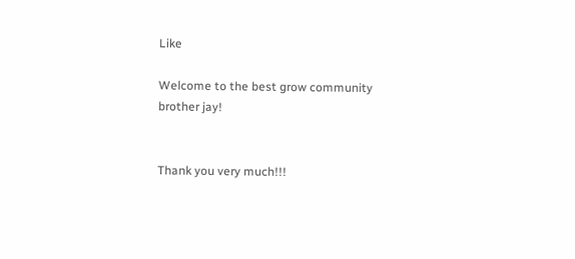Like

Welcome to the best grow community brother jay!


Thank you very much!!!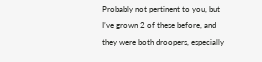Probably not pertinent to you, but I’ve grown 2 of these before, and they were both droopers, especially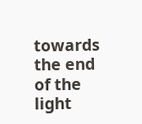towards the end of the light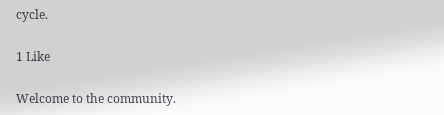cycle.

1 Like

Welcome to the community.